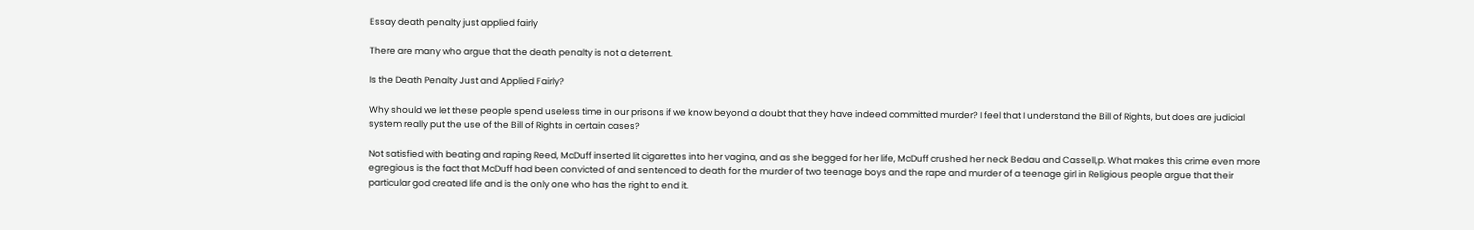Essay death penalty just applied fairly

There are many who argue that the death penalty is not a deterrent.

Is the Death Penalty Just and Applied Fairly?

Why should we let these people spend useless time in our prisons if we know beyond a doubt that they have indeed committed murder? I feel that I understand the Bill of Rights, but does are judicial system really put the use of the Bill of Rights in certain cases?

Not satisfied with beating and raping Reed, McDuff inserted lit cigarettes into her vagina, and as she begged for her life, McDuff crushed her neck Bedau and Cassell,p. What makes this crime even more egregious is the fact that McDuff had been convicted of and sentenced to death for the murder of two teenage boys and the rape and murder of a teenage girl in Religious people argue that their particular god created life and is the only one who has the right to end it.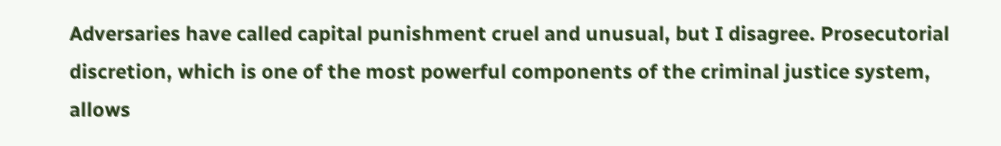Adversaries have called capital punishment cruel and unusual, but I disagree. Prosecutorial discretion, which is one of the most powerful components of the criminal justice system, allows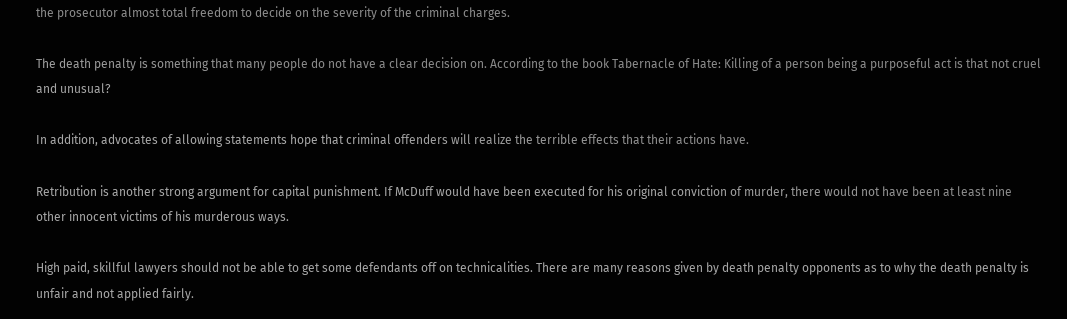the prosecutor almost total freedom to decide on the severity of the criminal charges.

The death penalty is something that many people do not have a clear decision on. According to the book Tabernacle of Hate: Killing of a person being a purposeful act is that not cruel and unusual?

In addition, advocates of allowing statements hope that criminal offenders will realize the terrible effects that their actions have.

Retribution is another strong argument for capital punishment. If McDuff would have been executed for his original conviction of murder, there would not have been at least nine other innocent victims of his murderous ways.

High paid, skillful lawyers should not be able to get some defendants off on technicalities. There are many reasons given by death penalty opponents as to why the death penalty is unfair and not applied fairly.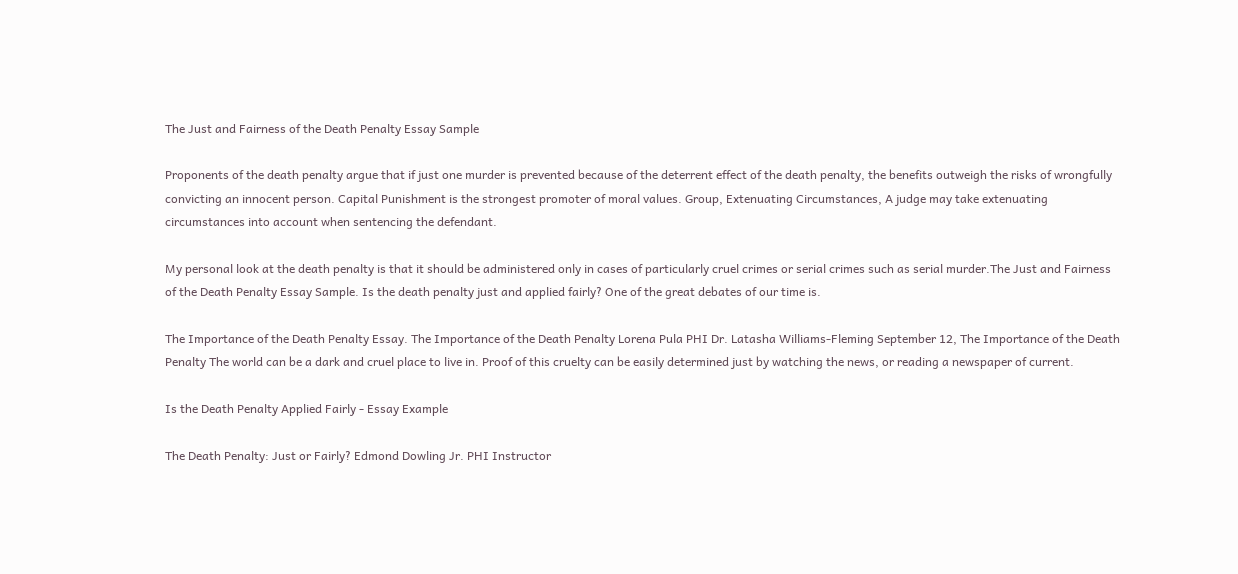The Just and Fairness of the Death Penalty Essay Sample

Proponents of the death penalty argue that if just one murder is prevented because of the deterrent effect of the death penalty, the benefits outweigh the risks of wrongfully convicting an innocent person. Capital Punishment is the strongest promoter of moral values. Group, Extenuating Circumstances, A judge may take extenuating circumstances into account when sentencing the defendant.

My personal look at the death penalty is that it should be administered only in cases of particularly cruel crimes or serial crimes such as serial murder.The Just and Fairness of the Death Penalty Essay Sample. Is the death penalty just and applied fairly? One of the great debates of our time is.

The Importance of the Death Penalty Essay. The Importance of the Death Penalty Lorena Pula PHI Dr. Latasha Williams-Fleming September 12, The Importance of the Death Penalty The world can be a dark and cruel place to live in. Proof of this cruelty can be easily determined just by watching the news, or reading a newspaper of current.

Is the Death Penalty Applied Fairly - Essay Example

The Death Penalty: Just or Fairly? Edmond Dowling Jr. PHI Instructor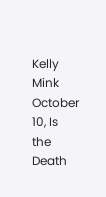Kelly Mink October 10, Is the Death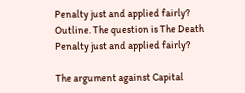Penalty just and applied fairly? Outline. The question is The Death Penalty just and applied fairly?

The argument against Capital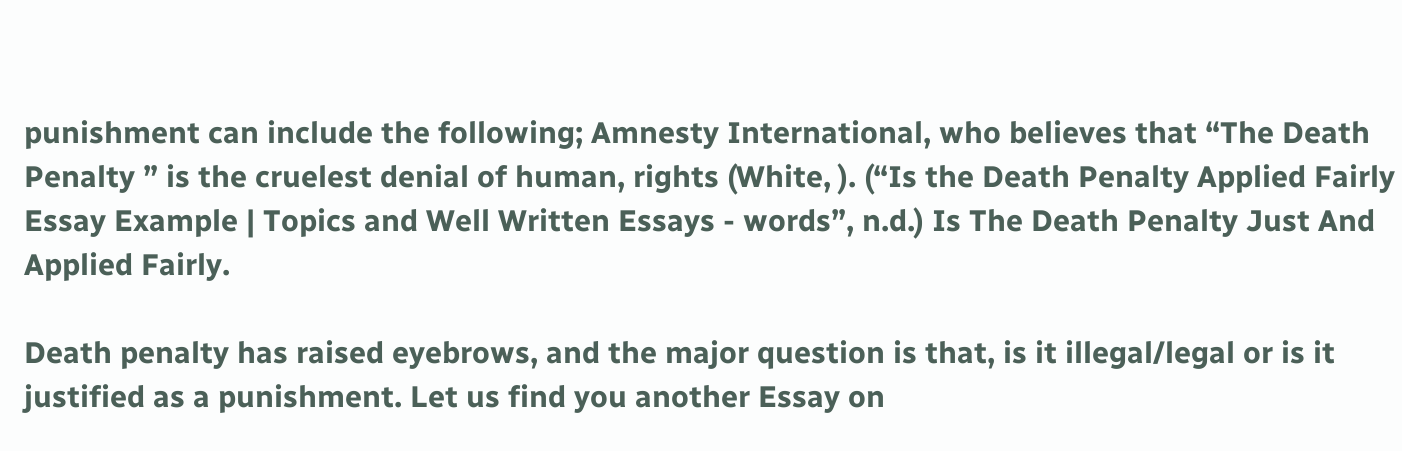punishment can include the following; Amnesty International, who believes that “The Death Penalty ” is the cruelest denial of human, rights (White, ). (“Is the Death Penalty Applied Fairly Essay Example | Topics and Well Written Essays - words”, n.d.) Is The Death Penalty Just And Applied Fairly.

Death penalty has raised eyebrows, and the major question is that, is it illegal/legal or is it justified as a punishment. Let us find you another Essay on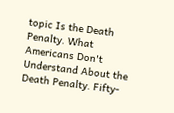topic Is the Death Penalty. What Americans Don't Understand About the Death Penalty. Fifty-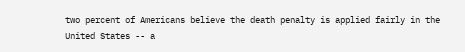two percent of Americans believe the death penalty is applied fairly in the United States -- a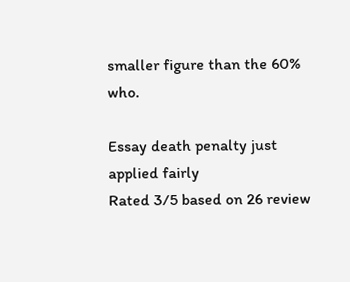smaller figure than the 60% who.

Essay death penalty just applied fairly
Rated 3/5 based on 26 review